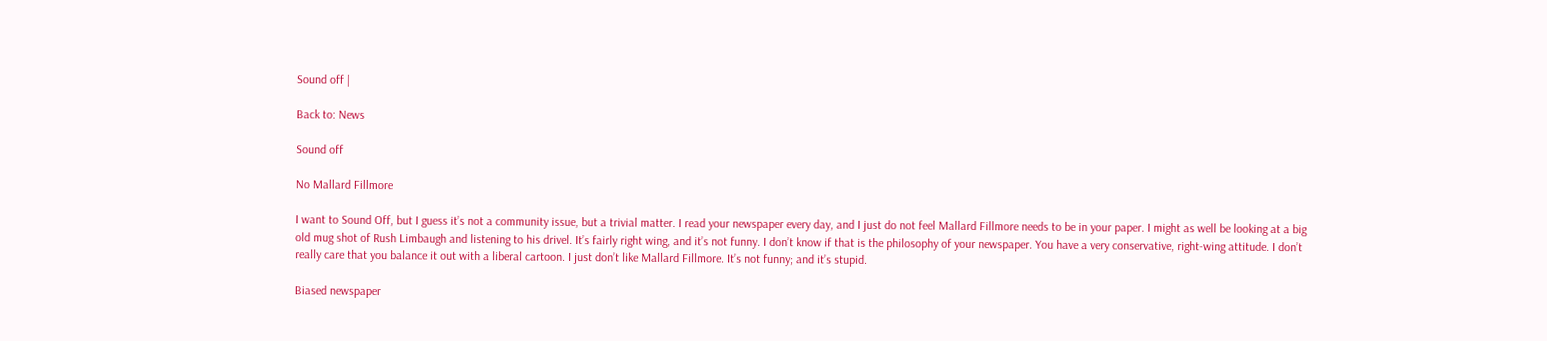Sound off |

Back to: News

Sound off

No Mallard Fillmore

I want to Sound Off, but I guess it’s not a community issue, but a trivial matter. I read your newspaper every day, and I just do not feel Mallard Fillmore needs to be in your paper. I might as well be looking at a big old mug shot of Rush Limbaugh and listening to his drivel. It’s fairly right wing, and it’s not funny. I don’t know if that is the philosophy of your newspaper. You have a very conservative, right-wing attitude. I don’t really care that you balance it out with a liberal cartoon. I just don’t like Mallard Fillmore. It’s not funny; and it’s stupid.

Biased newspaper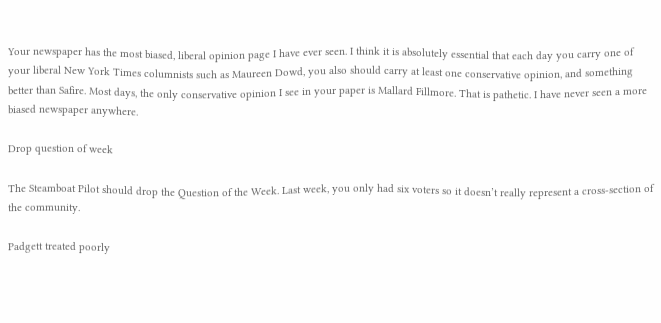Your newspaper has the most biased, liberal opinion page I have ever seen. I think it is absolutely essential that each day you carry one of your liberal New York Times columnists such as Maureen Dowd, you also should carry at least one conservative opinion, and something better than Safire. Most days, the only conservative opinion I see in your paper is Mallard Fillmore. That is pathetic. I have never seen a more biased newspaper anywhere.

Drop question of week

The Steamboat Pilot should drop the Question of the Week. Last week, you only had six voters so it doesn’t really represent a cross-section of the community.

Padgett treated poorly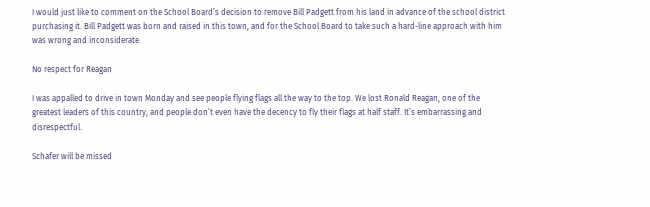I would just like to comment on the School Board’s decision to remove Bill Padgett from his land in advance of the school district purchasing it. Bill Padgett was born and raised in this town, and for the School Board to take such a hard-line approach with him was wrong and inconsiderate.

No respect for Reagan

I was appalled to drive in town Monday and see people flying flags all the way to the top. We lost Ronald Reagan, one of the greatest leaders of this country, and people don’t even have the decency to fly their flags at half staff. It’s embarrassing and disrespectful.

Schafer will be missed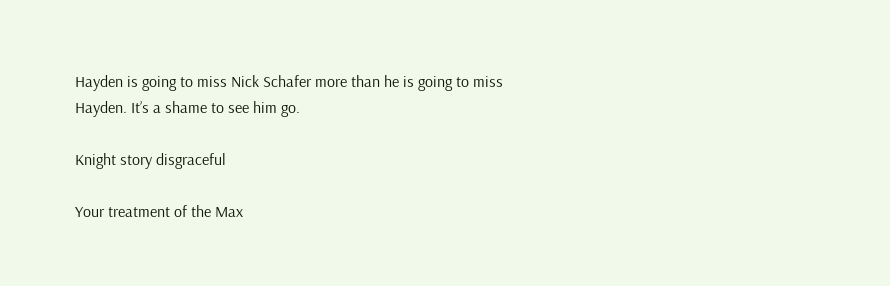Hayden is going to miss Nick Schafer more than he is going to miss Hayden. It’s a shame to see him go.

Knight story disgraceful

Your treatment of the Max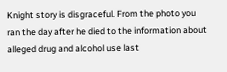Knight story is disgraceful. From the photo you ran the day after he died to the information about alleged drug and alcohol use last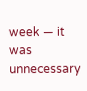week — it was unnecessary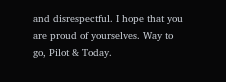and disrespectful. I hope that you are proud of yourselves. Way to go, Pilot & Today.